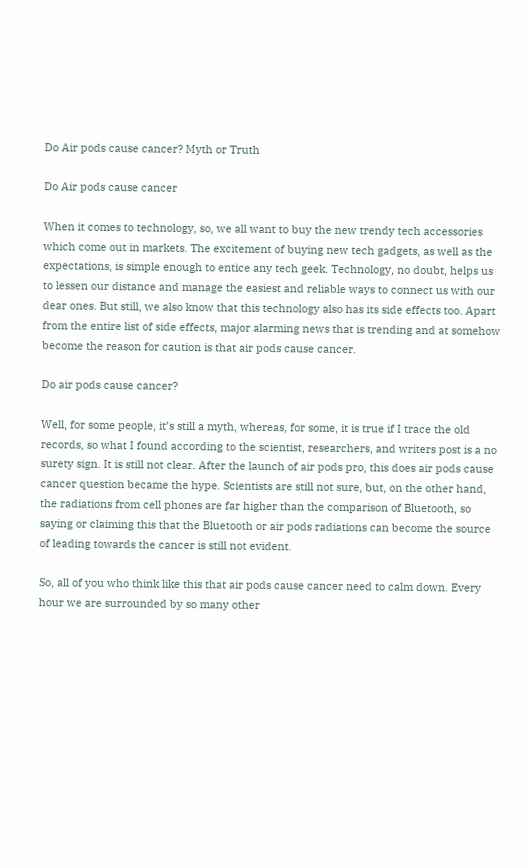Do Air pods cause cancer? Myth or Truth

Do Air pods cause cancer

When it comes to technology, so, we all want to buy the new trendy tech accessories which come out in markets. The excitement of buying new tech gadgets, as well as the expectations, is simple enough to entice any tech geek. Technology, no doubt, helps us to lessen our distance and manage the easiest and reliable ways to connect us with our dear ones. But still, we also know that this technology also has its side effects too. Apart from the entire list of side effects, major alarming news that is trending and at somehow become the reason for caution is that air pods cause cancer.

Do air pods cause cancer?

Well, for some people, it’s still a myth, whereas, for some, it is true if I trace the old records, so what I found according to the scientist, researchers, and writers post is a no surety sign. It is still not clear. After the launch of air pods pro, this does air pods cause cancer question became the hype. Scientists are still not sure, but, on the other hand, the radiations from cell phones are far higher than the comparison of Bluetooth, so saying or claiming this that the Bluetooth or air pods radiations can become the source of leading towards the cancer is still not evident.

So, all of you who think like this that air pods cause cancer need to calm down. Every hour we are surrounded by so many other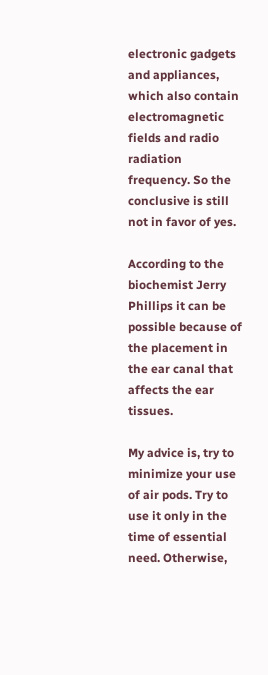electronic gadgets and appliances, which also contain electromagnetic fields and radio radiation frequency. So the conclusive is still not in favor of yes.

According to the biochemist Jerry Phillips it can be possible because of the placement in the ear canal that affects the ear tissues.

My advice is, try to minimize your use of air pods. Try to use it only in the time of essential need. Otherwise,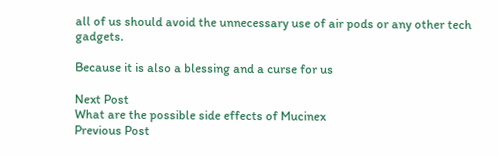all of us should avoid the unnecessary use of air pods or any other tech gadgets.

Because it is also a blessing and a curse for us

Next Post
What are the possible side effects of Mucinex
Previous Post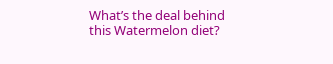What’s the deal behind this Watermelon diet?